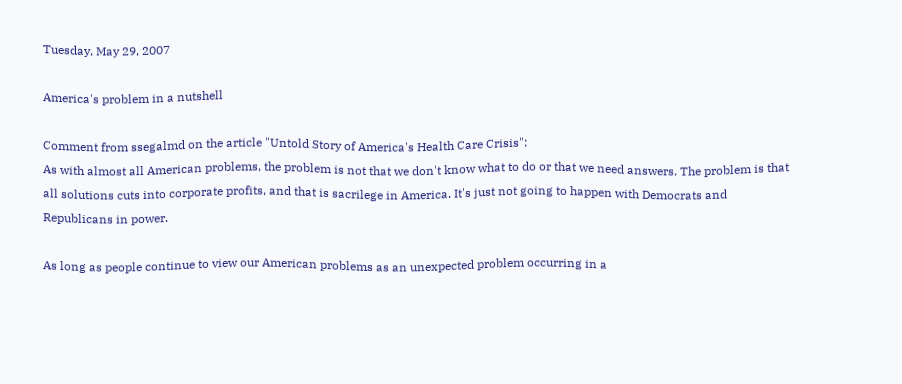Tuesday, May 29, 2007

America's problem in a nutshell

Comment from ssegalmd on the article "Untold Story of America's Health Care Crisis":
As with almost all American problems, the problem is not that we don't know what to do or that we need answers. The problem is that all solutions cuts into corporate profits, and that is sacrilege in America. It's just not going to happen with Democrats and Republicans in power.

As long as people continue to view our American problems as an unexpected problem occurring in a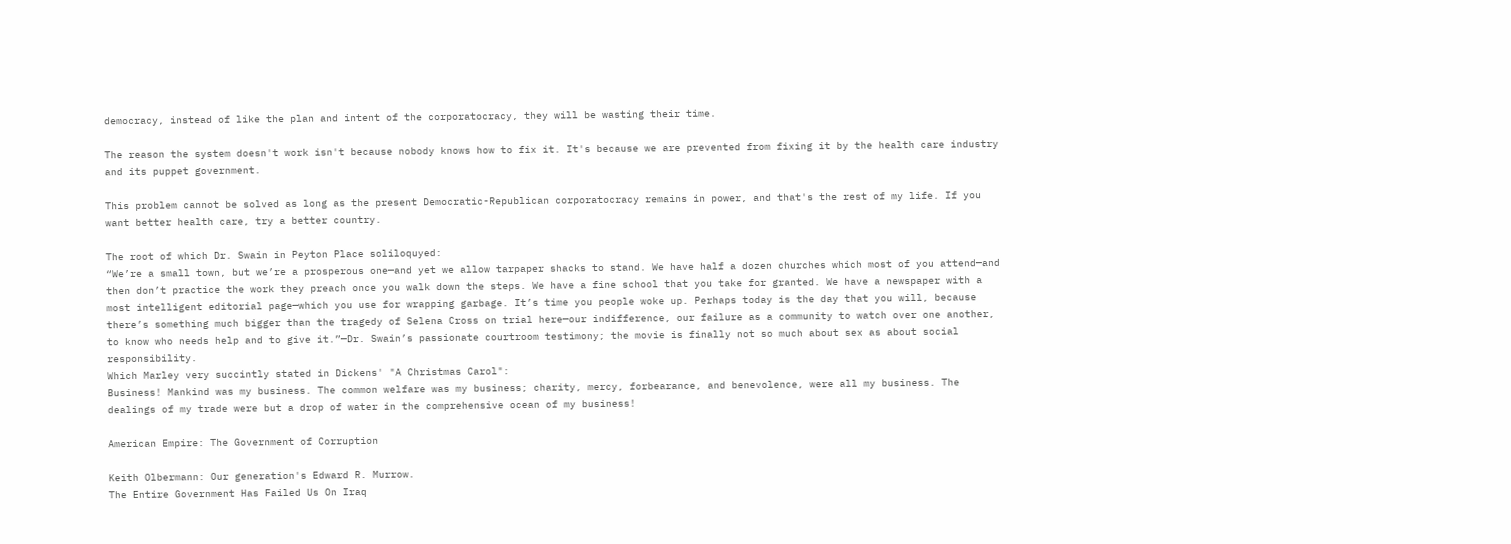democracy, instead of like the plan and intent of the corporatocracy, they will be wasting their time.

The reason the system doesn't work isn't because nobody knows how to fix it. It's because we are prevented from fixing it by the health care industry and its puppet government.

This problem cannot be solved as long as the present Democratic-Republican corporatocracy remains in power, and that's the rest of my life. If you want better health care, try a better country.

The root of which Dr. Swain in Peyton Place soliloquyed:
“We’re a small town, but we’re a prosperous one—and yet we allow tarpaper shacks to stand. We have half a dozen churches which most of you attend—and then don’t practice the work they preach once you walk down the steps. We have a fine school that you take for granted. We have a newspaper with a most intelligent editorial page—which you use for wrapping garbage. It’s time you people woke up. Perhaps today is the day that you will, because there’s something much bigger than the tragedy of Selena Cross on trial here—our indifference, our failure as a community to watch over one another, to know who needs help and to give it.”—Dr. Swain’s passionate courtroom testimony; the movie is finally not so much about sex as about social responsibility.
Which Marley very succintly stated in Dickens' "A Christmas Carol":
Business! Mankind was my business. The common welfare was my business; charity, mercy, forbearance, and benevolence, were all my business. The dealings of my trade were but a drop of water in the comprehensive ocean of my business!

American Empire: The Government of Corruption

Keith Olbermann: Our generation's Edward R. Murrow.
The Entire Government Has Failed Us On Iraq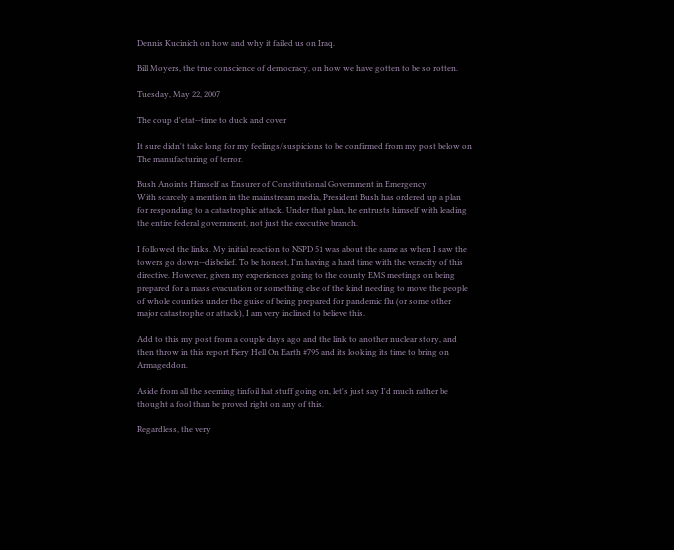Dennis Kucinich on how and why it failed us on Iraq.

Bill Moyers, the true conscience of democracy, on how we have gotten to be so rotten.

Tuesday, May 22, 2007

The coup d'etat--time to duck and cover

It sure didn't take long for my feelings/suspicions to be confirmed from my post below on The manufacturing of terror.

Bush Anoints Himself as Ensurer of Constitutional Government in Emergency
With scarcely a mention in the mainstream media, President Bush has ordered up a plan for responding to a catastrophic attack. Under that plan, he entrusts himself with leading the entire federal government, not just the executive branch.

I followed the links. My initial reaction to NSPD 51 was about the same as when I saw the towers go down--disbelief. To be honest, I'm having a hard time with the veracity of this directive. However, given my experiences going to the county EMS meetings on being prepared for a mass evacuation or something else of the kind needing to move the people of whole counties under the guise of being prepared for pandemic flu (or some other major catastrophe or attack), I am very inclined to believe this.

Add to this my post from a couple days ago and the link to another nuclear story, and then throw in this report Fiery Hell On Earth #795 and its looking its time to bring on Armageddon.

Aside from all the seeming tinfoil hat stuff going on, let's just say I'd much rather be thought a fool than be proved right on any of this.

Regardless, the very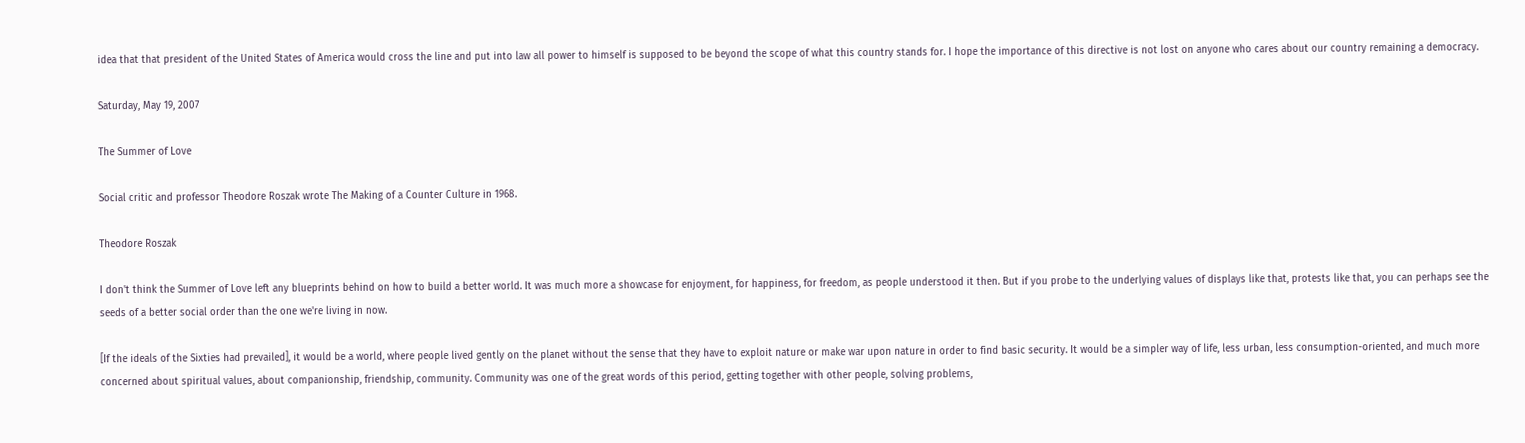idea that that president of the United States of America would cross the line and put into law all power to himself is supposed to be beyond the scope of what this country stands for. I hope the importance of this directive is not lost on anyone who cares about our country remaining a democracy.

Saturday, May 19, 2007

The Summer of Love

Social critic and professor Theodore Roszak wrote The Making of a Counter Culture in 1968.

Theodore Roszak

I don't think the Summer of Love left any blueprints behind on how to build a better world. It was much more a showcase for enjoyment, for happiness, for freedom, as people understood it then. But if you probe to the underlying values of displays like that, protests like that, you can perhaps see the seeds of a better social order than the one we're living in now.

[If the ideals of the Sixties had prevailed], it would be a world, where people lived gently on the planet without the sense that they have to exploit nature or make war upon nature in order to find basic security. It would be a simpler way of life, less urban, less consumption-oriented, and much more concerned about spiritual values, about companionship, friendship, community. Community was one of the great words of this period, getting together with other people, solving problems,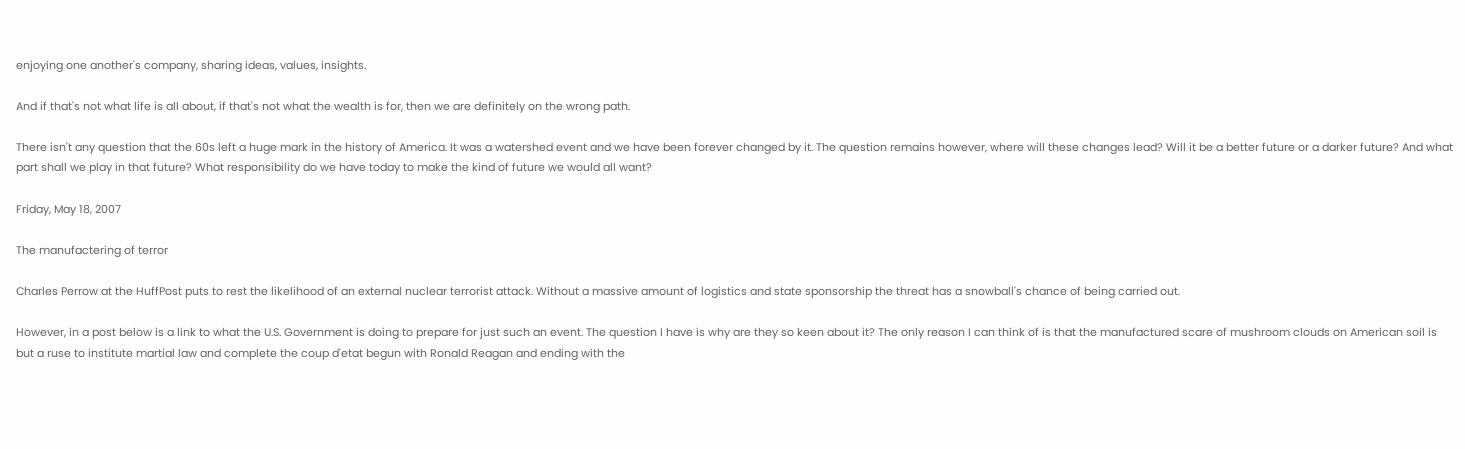enjoying one another's company, sharing ideas, values, insights.

And if that's not what life is all about, if that's not what the wealth is for, then we are definitely on the wrong path.

There isn't any question that the 60s left a huge mark in the history of America. It was a watershed event and we have been forever changed by it. The question remains however, where will these changes lead? Will it be a better future or a darker future? And what part shall we play in that future? What responsibility do we have today to make the kind of future we would all want?

Friday, May 18, 2007

The manufactering of terror

Charles Perrow at the HuffPost puts to rest the likelihood of an external nuclear terrorist attack. Without a massive amount of logistics and state sponsorship the threat has a snowball's chance of being carried out.

However, in a post below is a link to what the U.S. Government is doing to prepare for just such an event. The question I have is why are they so keen about it? The only reason I can think of is that the manufactured scare of mushroom clouds on American soil is but a ruse to institute martial law and complete the coup d'etat begun with Ronald Reagan and ending with the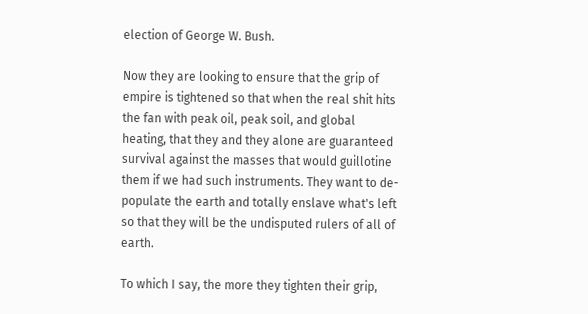election of George W. Bush.

Now they are looking to ensure that the grip of empire is tightened so that when the real shit hits the fan with peak oil, peak soil, and global heating, that they and they alone are guaranteed survival against the masses that would guillotine them if we had such instruments. They want to de-populate the earth and totally enslave what's left so that they will be the undisputed rulers of all of earth.

To which I say, the more they tighten their grip,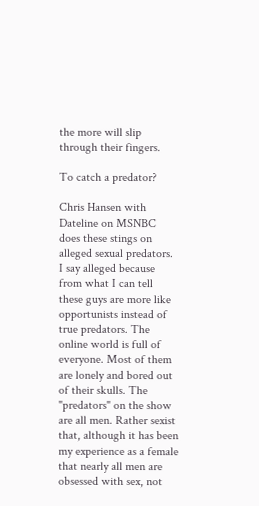the more will slip through their fingers.

To catch a predator?

Chris Hansen with Dateline on MSNBC does these stings on alleged sexual predators. I say alleged because from what I can tell these guys are more like opportunists instead of true predators. The online world is full of everyone. Most of them are lonely and bored out of their skulls. The "predators" on the show are all men. Rather sexist that, although it has been my experience as a female that nearly all men are obsessed with sex, not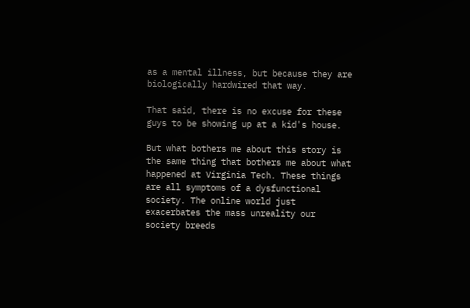as a mental illness, but because they are biologically hardwired that way.

That said, there is no excuse for these guys to be showing up at a kid's house.

But what bothers me about this story is the same thing that bothers me about what happened at Virginia Tech. These things are all symptoms of a dysfunctional society. The online world just exacerbates the mass unreality our society breeds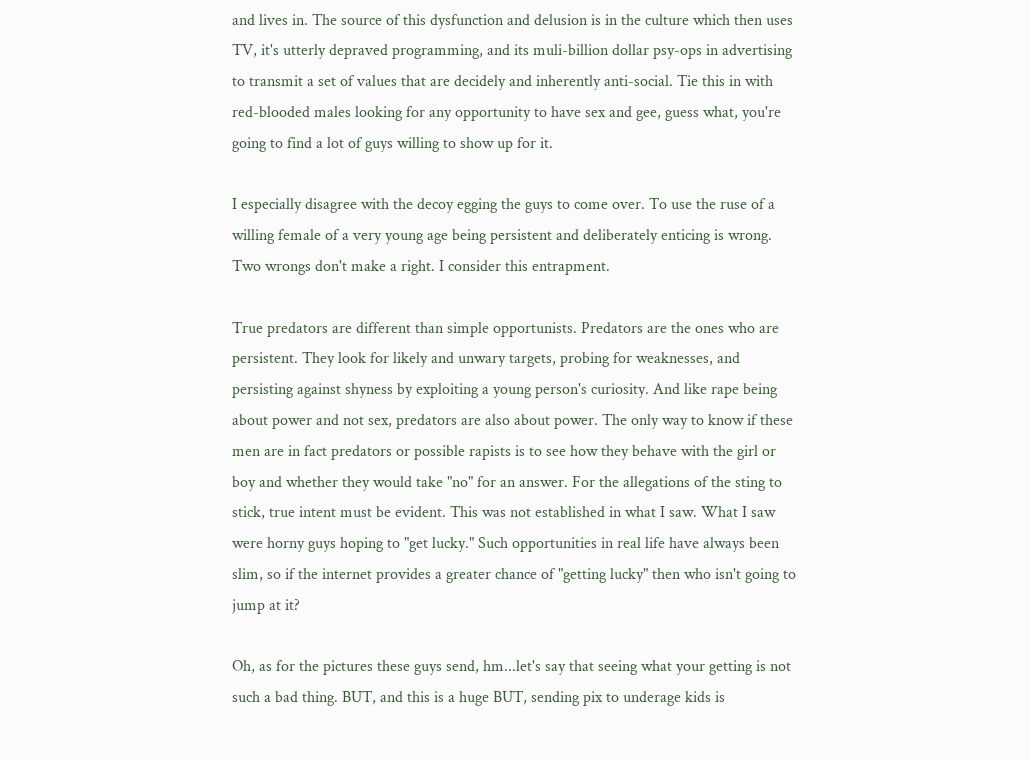and lives in. The source of this dysfunction and delusion is in the culture which then uses TV, it's utterly depraved programming, and its muli-billion dollar psy-ops in advertising to transmit a set of values that are decidely and inherently anti-social. Tie this in with red-blooded males looking for any opportunity to have sex and gee, guess what, you're going to find a lot of guys willing to show up for it.

I especially disagree with the decoy egging the guys to come over. To use the ruse of a willing female of a very young age being persistent and deliberately enticing is wrong. Two wrongs don't make a right. I consider this entrapment.

True predators are different than simple opportunists. Predators are the ones who are persistent. They look for likely and unwary targets, probing for weaknesses, and persisting against shyness by exploiting a young person's curiosity. And like rape being about power and not sex, predators are also about power. The only way to know if these men are in fact predators or possible rapists is to see how they behave with the girl or boy and whether they would take "no" for an answer. For the allegations of the sting to stick, true intent must be evident. This was not established in what I saw. What I saw were horny guys hoping to "get lucky." Such opportunities in real life have always been slim, so if the internet provides a greater chance of "getting lucky" then who isn't going to jump at it?

Oh, as for the pictures these guys send, hm...let's say that seeing what your getting is not such a bad thing. BUT, and this is a huge BUT, sending pix to underage kids is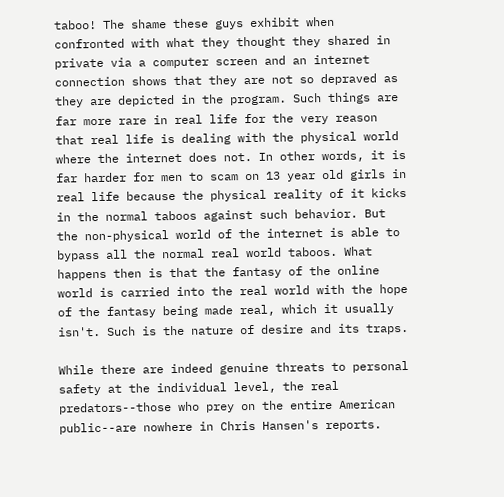taboo! The shame these guys exhibit when confronted with what they thought they shared in private via a computer screen and an internet connection shows that they are not so depraved as they are depicted in the program. Such things are far more rare in real life for the very reason that real life is dealing with the physical world where the internet does not. In other words, it is far harder for men to scam on 13 year old girls in real life because the physical reality of it kicks in the normal taboos against such behavior. But the non-physical world of the internet is able to bypass all the normal real world taboos. What happens then is that the fantasy of the online world is carried into the real world with the hope of the fantasy being made real, which it usually isn't. Such is the nature of desire and its traps.

While there are indeed genuine threats to personal safety at the individual level, the real predators--those who prey on the entire American public--are nowhere in Chris Hansen's reports.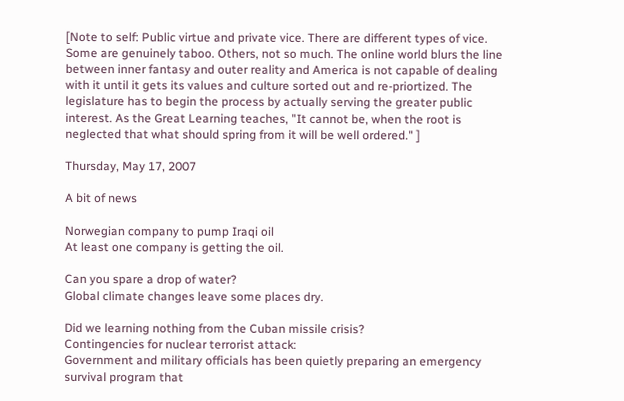[Note to self: Public virtue and private vice. There are different types of vice. Some are genuinely taboo. Others, not so much. The online world blurs the line between inner fantasy and outer reality and America is not capable of dealing with it until it gets its values and culture sorted out and re-priortized. The legislature has to begin the process by actually serving the greater public interest. As the Great Learning teaches, "It cannot be, when the root is neglected that what should spring from it will be well ordered." ]

Thursday, May 17, 2007

A bit of news

Norwegian company to pump Iraqi oil
At least one company is getting the oil.

Can you spare a drop of water?
Global climate changes leave some places dry.

Did we learning nothing from the Cuban missile crisis?
Contingencies for nuclear terrorist attack:
Government and military officials has been quietly preparing an emergency survival program that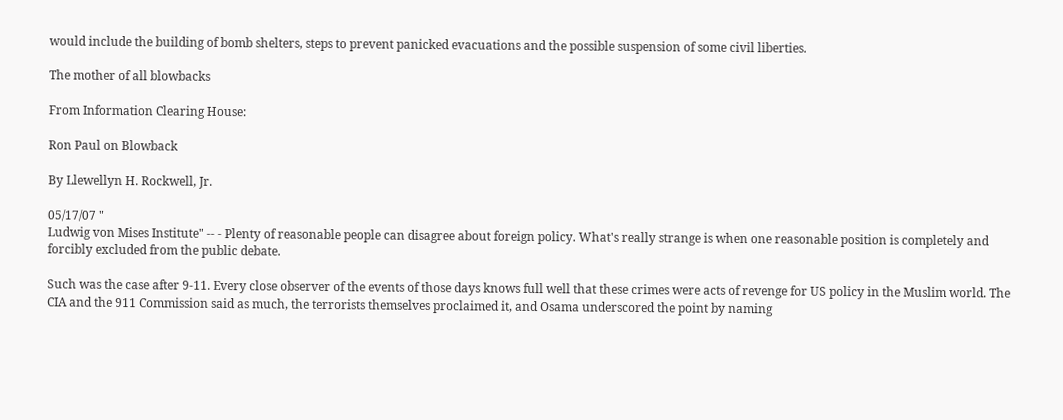would include the building of bomb shelters, steps to prevent panicked evacuations and the possible suspension of some civil liberties.

The mother of all blowbacks

From Information Clearing House:

Ron Paul on Blowback

By Llewellyn H. Rockwell, Jr.

05/17/07 "
Ludwig von Mises Institute" -- - Plenty of reasonable people can disagree about foreign policy. What's really strange is when one reasonable position is completely and forcibly excluded from the public debate.

Such was the case after 9-11. Every close observer of the events of those days knows full well that these crimes were acts of revenge for US policy in the Muslim world. The CIA and the 911 Commission said as much, the terrorists themselves proclaimed it, and Osama underscored the point by naming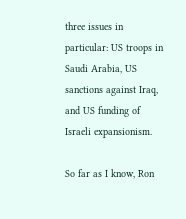three issues in particular: US troops in Saudi Arabia, US sanctions against Iraq, and US funding of Israeli expansionism.

So far as I know, Ron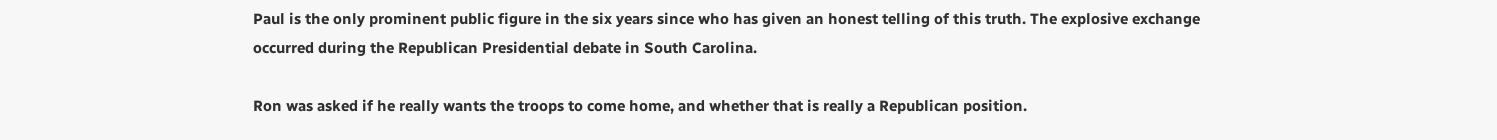Paul is the only prominent public figure in the six years since who has given an honest telling of this truth. The explosive exchange occurred during the Republican Presidential debate in South Carolina.

Ron was asked if he really wants the troops to come home, and whether that is really a Republican position.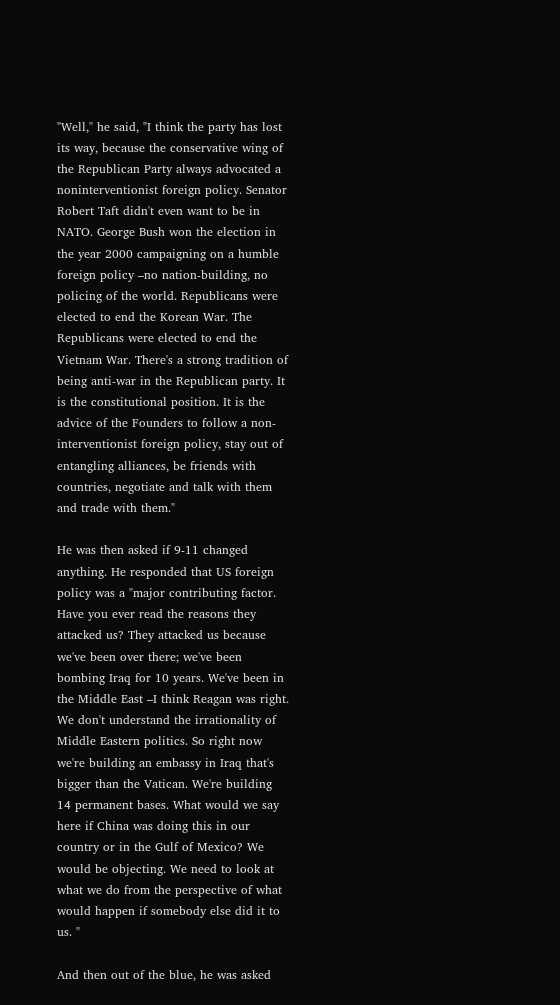"Well," he said, "I think the party has lost its way, because the conservative wing of the Republican Party always advocated a noninterventionist foreign policy. Senator Robert Taft didn't even want to be in NATO. George Bush won the election in the year 2000 campaigning on a humble foreign policy –no nation-building, no policing of the world. Republicans were elected to end the Korean War. The Republicans were elected to end the Vietnam War. There's a strong tradition of being anti-war in the Republican party. It is the constitutional position. It is the advice of the Founders to follow a non-interventionist foreign policy, stay out of entangling alliances, be friends with countries, negotiate and talk with them and trade with them."

He was then asked if 9-11 changed anything. He responded that US foreign policy was a "major contributing factor. Have you ever read the reasons they attacked us? They attacked us because we've been over there; we've been bombing Iraq for 10 years. We've been in the Middle East –I think Reagan was right. We don't understand the irrationality of Middle Eastern politics. So right now we're building an embassy in Iraq that's bigger than the Vatican. We're building 14 permanent bases. What would we say here if China was doing this in our country or in the Gulf of Mexico? We would be objecting. We need to look at what we do from the perspective of what would happen if somebody else did it to us. "

And then out of the blue, he was asked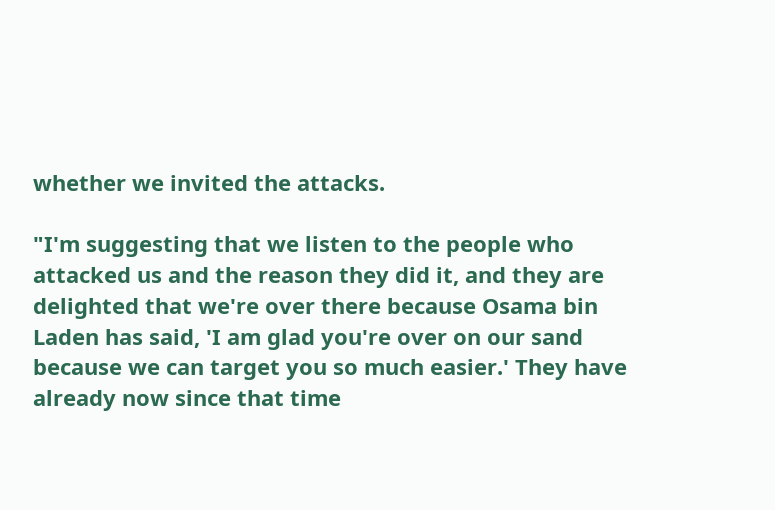whether we invited the attacks.

"I'm suggesting that we listen to the people who attacked us and the reason they did it, and they are delighted that we're over there because Osama bin Laden has said, 'I am glad you're over on our sand because we can target you so much easier.' They have already now since that time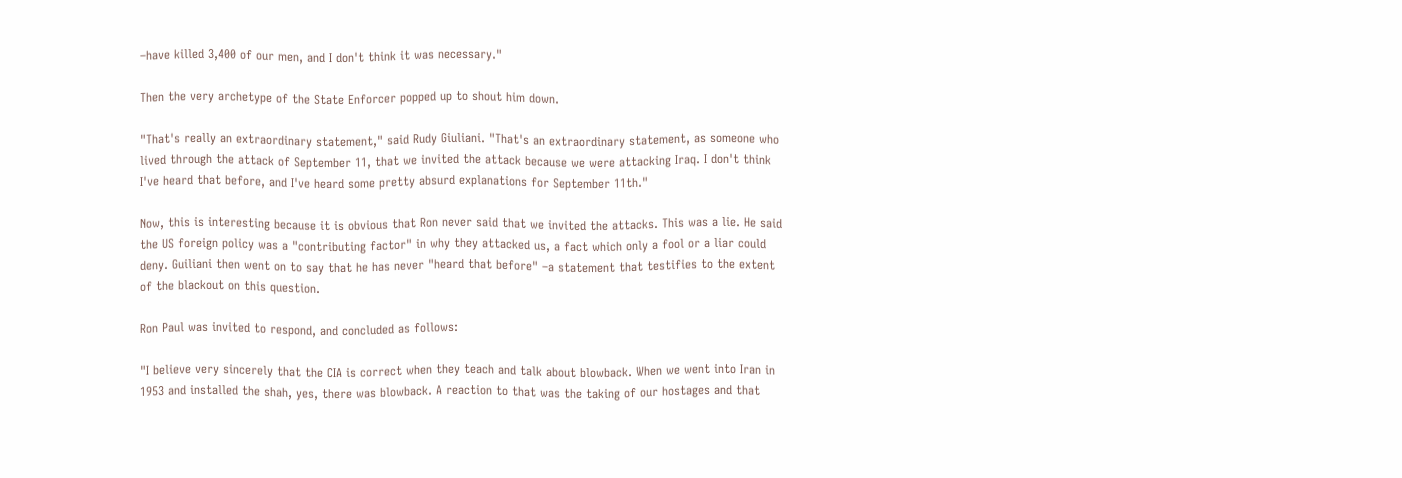–have killed 3,400 of our men, and I don't think it was necessary."

Then the very archetype of the State Enforcer popped up to shout him down.

"That's really an extraordinary statement," said Rudy Giuliani. "That's an extraordinary statement, as someone who lived through the attack of September 11, that we invited the attack because we were attacking Iraq. I don't think I've heard that before, and I've heard some pretty absurd explanations for September 11th."

Now, this is interesting because it is obvious that Ron never said that we invited the attacks. This was a lie. He said the US foreign policy was a "contributing factor" in why they attacked us, a fact which only a fool or a liar could deny. Guiliani then went on to say that he has never "heard that before" –a statement that testifies to the extent of the blackout on this question.

Ron Paul was invited to respond, and concluded as follows:

"I believe very sincerely that the CIA is correct when they teach and talk about blowback. When we went into Iran in 1953 and installed the shah, yes, there was blowback. A reaction to that was the taking of our hostages and that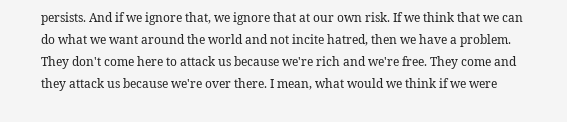persists. And if we ignore that, we ignore that at our own risk. If we think that we can do what we want around the world and not incite hatred, then we have a problem. They don't come here to attack us because we're rich and we're free. They come and they attack us because we're over there. I mean, what would we think if we were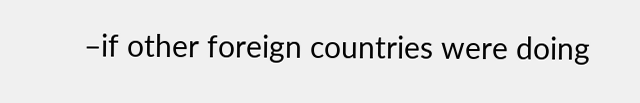–if other foreign countries were doing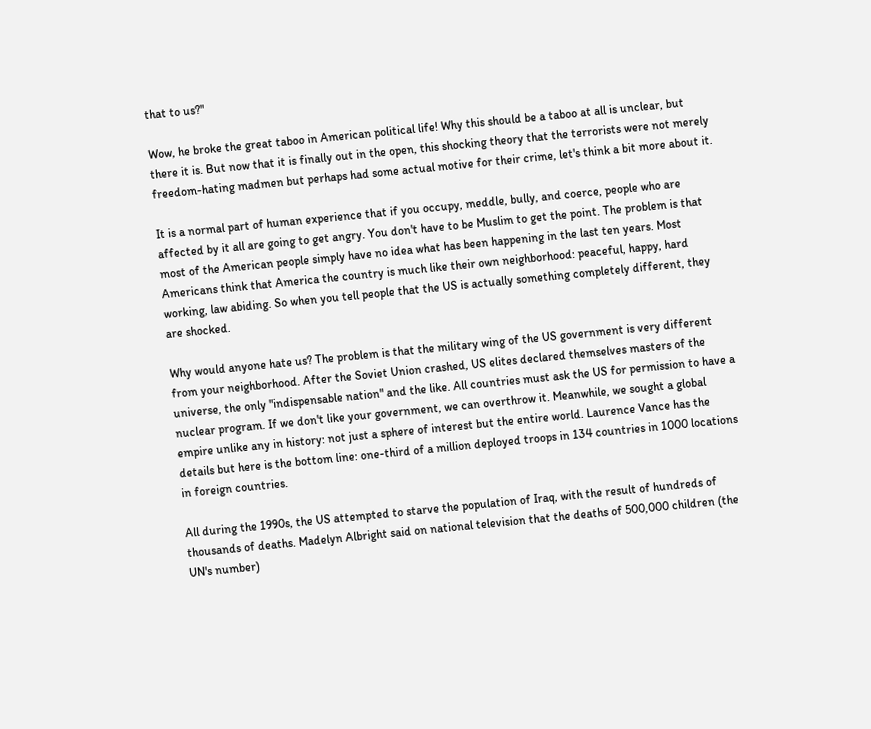that to us?"

Wow, he broke the great taboo in American political life! Why this should be a taboo at all is unclear, but there it is. But now that it is finally out in the open, this shocking theory that the terrorists were not merely freedom-hating madmen but perhaps had some actual motive for their crime, let's think a bit more about it.

It is a normal part of human experience that if you occupy, meddle, bully, and coerce, people who are affected by it all are going to get angry. You don't have to be Muslim to get the point. The problem is that most of the American people simply have no idea what has been happening in the last ten years. Most Americans think that America the country is much like their own neighborhood: peaceful, happy, hard working, law abiding. So when you tell people that the US is actually something completely different, they are shocked.

Why would anyone hate us? The problem is that the military wing of the US government is very different from your neighborhood. After the Soviet Union crashed, US elites declared themselves masters of the universe, the only "indispensable nation" and the like. All countries must ask the US for permission to have a nuclear program. If we don't like your government, we can overthrow it. Meanwhile, we sought a global empire unlike any in history: not just a sphere of interest but the entire world. Laurence Vance has the details but here is the bottom line: one-third of a million deployed troops in 134 countries in 1000 locations in foreign countries.

All during the 1990s, the US attempted to starve the population of Iraq, with the result of hundreds of thousands of deaths. Madelyn Albright said on national television that the deaths of 500,000 children (the UN's number)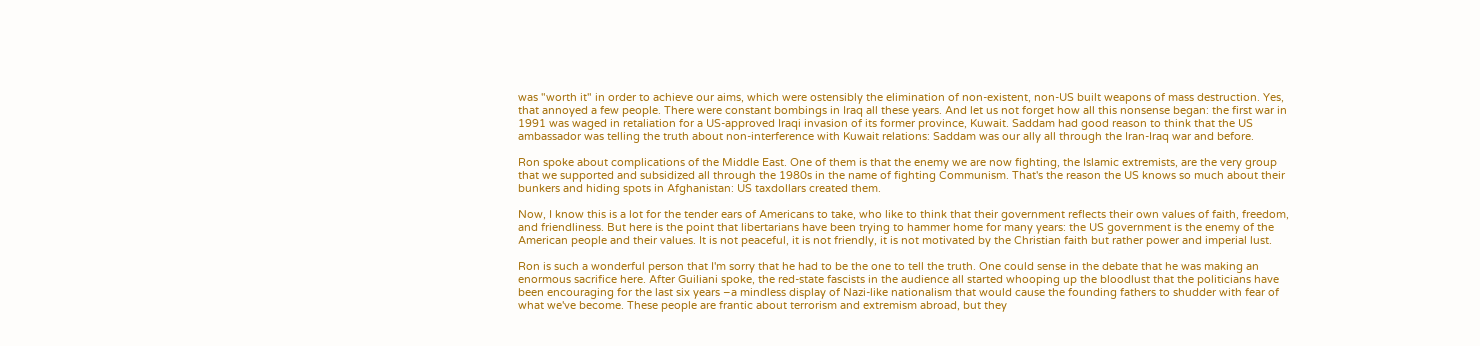was "worth it" in order to achieve our aims, which were ostensibly the elimination of non-existent, non-US built weapons of mass destruction. Yes, that annoyed a few people. There were constant bombings in Iraq all these years. And let us not forget how all this nonsense began: the first war in 1991 was waged in retaliation for a US-approved Iraqi invasion of its former province, Kuwait. Saddam had good reason to think that the US ambassador was telling the truth about non-interference with Kuwait relations: Saddam was our ally all through the Iran-Iraq war and before.

Ron spoke about complications of the Middle East. One of them is that the enemy we are now fighting, the Islamic extremists, are the very group that we supported and subsidized all through the 1980s in the name of fighting Communism. That's the reason the US knows so much about their bunkers and hiding spots in Afghanistan: US taxdollars created them.

Now, I know this is a lot for the tender ears of Americans to take, who like to think that their government reflects their own values of faith, freedom, and friendliness. But here is the point that libertarians have been trying to hammer home for many years: the US government is the enemy of the American people and their values. It is not peaceful, it is not friendly, it is not motivated by the Christian faith but rather power and imperial lust.

Ron is such a wonderful person that I'm sorry that he had to be the one to tell the truth. One could sense in the debate that he was making an enormous sacrifice here. After Guiliani spoke, the red-state fascists in the audience all started whooping up the bloodlust that the politicians have been encouraging for the last six years –a mindless display of Nazi-like nationalism that would cause the founding fathers to shudder with fear of what we've become. These people are frantic about terrorism and extremism abroad, but they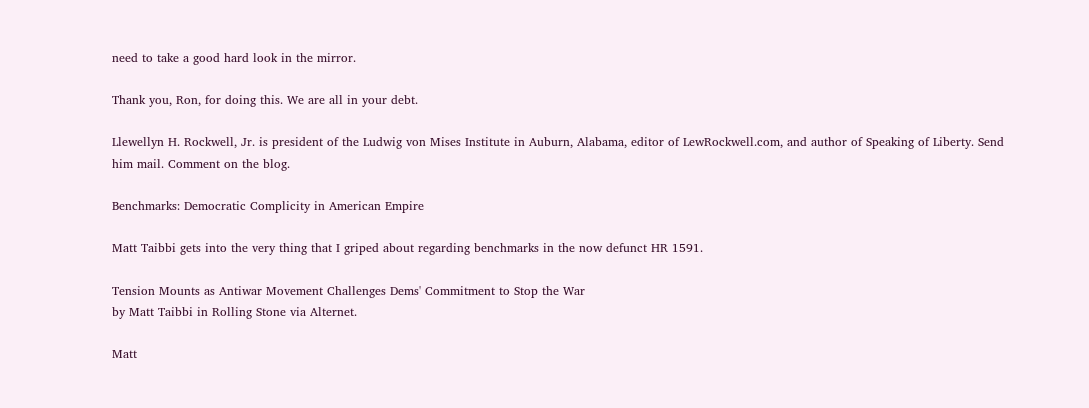need to take a good hard look in the mirror.

Thank you, Ron, for doing this. We are all in your debt.

Llewellyn H. Rockwell, Jr. is president of the Ludwig von Mises Institute in Auburn, Alabama, editor of LewRockwell.com, and author of Speaking of Liberty. Send him mail. Comment on the blog.

Benchmarks: Democratic Complicity in American Empire

Matt Taibbi gets into the very thing that I griped about regarding benchmarks in the now defunct HR 1591.

Tension Mounts as Antiwar Movement Challenges Dems' Commitment to Stop the War
by Matt Taibbi in Rolling Stone via Alternet.

Matt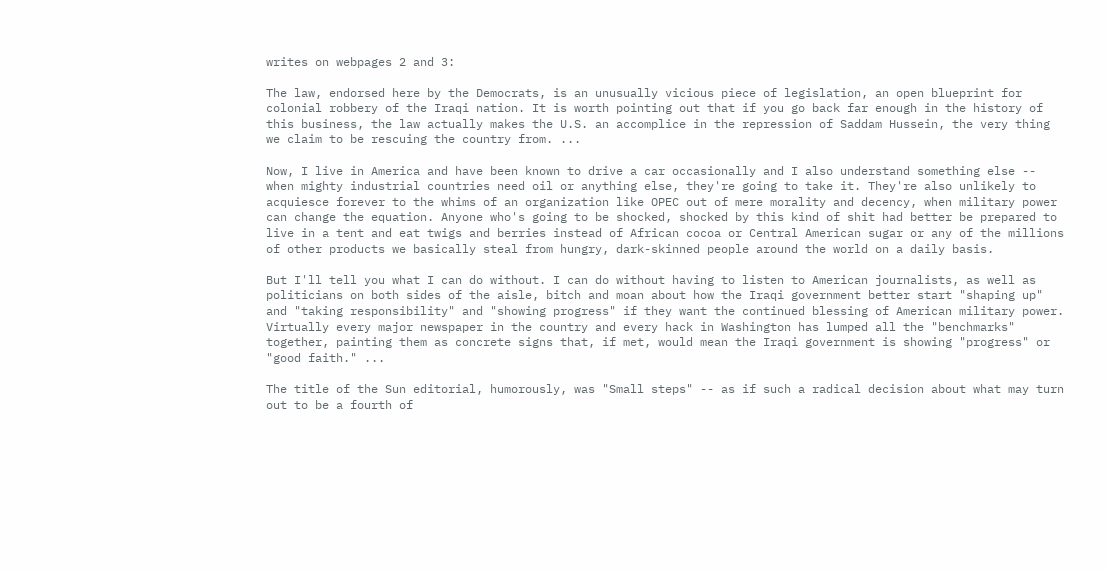writes on webpages 2 and 3:

The law, endorsed here by the Democrats, is an unusually vicious piece of legislation, an open blueprint for colonial robbery of the Iraqi nation. It is worth pointing out that if you go back far enough in the history of this business, the law actually makes the U.S. an accomplice in the repression of Saddam Hussein, the very thing we claim to be rescuing the country from. ...

Now, I live in America and have been known to drive a car occasionally and I also understand something else -- when mighty industrial countries need oil or anything else, they're going to take it. They're also unlikely to acquiesce forever to the whims of an organization like OPEC out of mere morality and decency, when military power can change the equation. Anyone who's going to be shocked, shocked by this kind of shit had better be prepared to live in a tent and eat twigs and berries instead of African cocoa or Central American sugar or any of the millions of other products we basically steal from hungry, dark-skinned people around the world on a daily basis.

But I'll tell you what I can do without. I can do without having to listen to American journalists, as well as politicians on both sides of the aisle, bitch and moan about how the Iraqi government better start "shaping up" and "taking responsibility" and "showing progress" if they want the continued blessing of American military power. Virtually every major newspaper in the country and every hack in Washington has lumped all the "benchmarks" together, painting them as concrete signs that, if met, would mean the Iraqi government is showing "progress" or "good faith." ...

The title of the Sun editorial, humorously, was "Small steps" -- as if such a radical decision about what may turn out to be a fourth of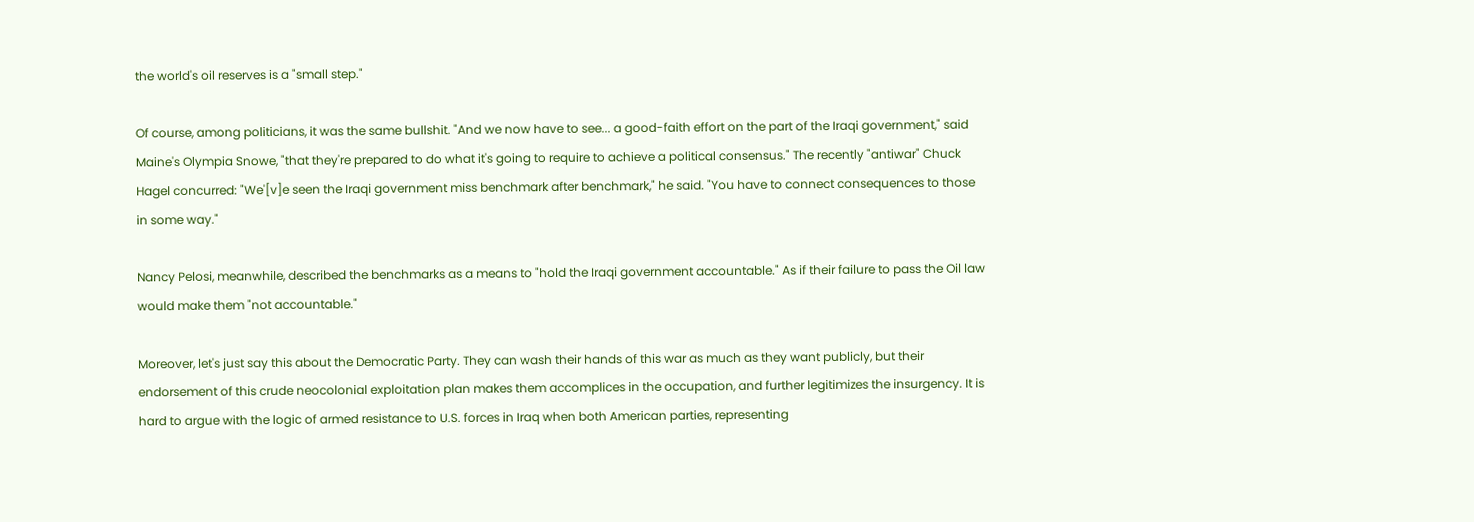the world's oil reserves is a "small step."

Of course, among politicians, it was the same bullshit. "And we now have to see... a good-faith effort on the part of the Iraqi government," said Maine's Olympia Snowe, "that they're prepared to do what it's going to require to achieve a political consensus." The recently "antiwar" Chuck Hagel concurred: "We'[v]e seen the Iraqi government miss benchmark after benchmark," he said. "You have to connect consequences to those in some way."

Nancy Pelosi, meanwhile, described the benchmarks as a means to "hold the Iraqi government accountable." As if their failure to pass the Oil law would make them "not accountable."

Moreover, let's just say this about the Democratic Party. They can wash their hands of this war as much as they want publicly, but their endorsement of this crude neocolonial exploitation plan makes them accomplices in the occupation, and further legitimizes the insurgency. It is hard to argue with the logic of armed resistance to U.S. forces in Iraq when both American parties, representing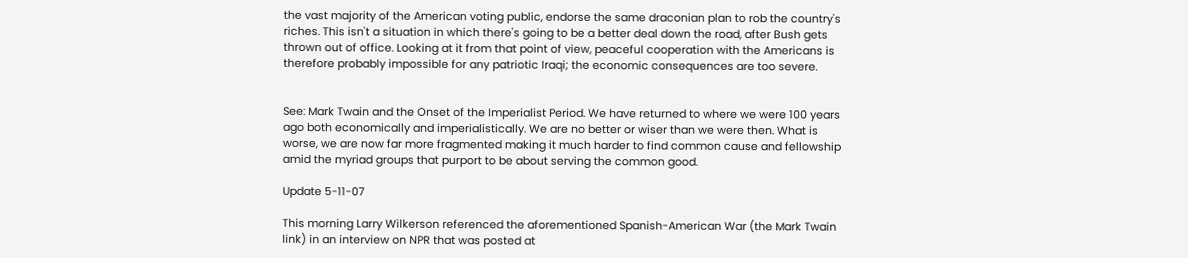the vast majority of the American voting public, endorse the same draconian plan to rob the country's riches. This isn't a situation in which there's going to be a better deal down the road, after Bush gets thrown out of office. Looking at it from that point of view, peaceful cooperation with the Americans is therefore probably impossible for any patriotic Iraqi; the economic consequences are too severe.


See: Mark Twain and the Onset of the Imperialist Period. We have returned to where we were 100 years ago both economically and imperialistically. We are no better or wiser than we were then. What is worse, we are now far more fragmented making it much harder to find common cause and fellowship amid the myriad groups that purport to be about serving the common good.

Update 5-11-07

This morning Larry Wilkerson referenced the aforementioned Spanish-American War (the Mark Twain link) in an interview on NPR that was posted at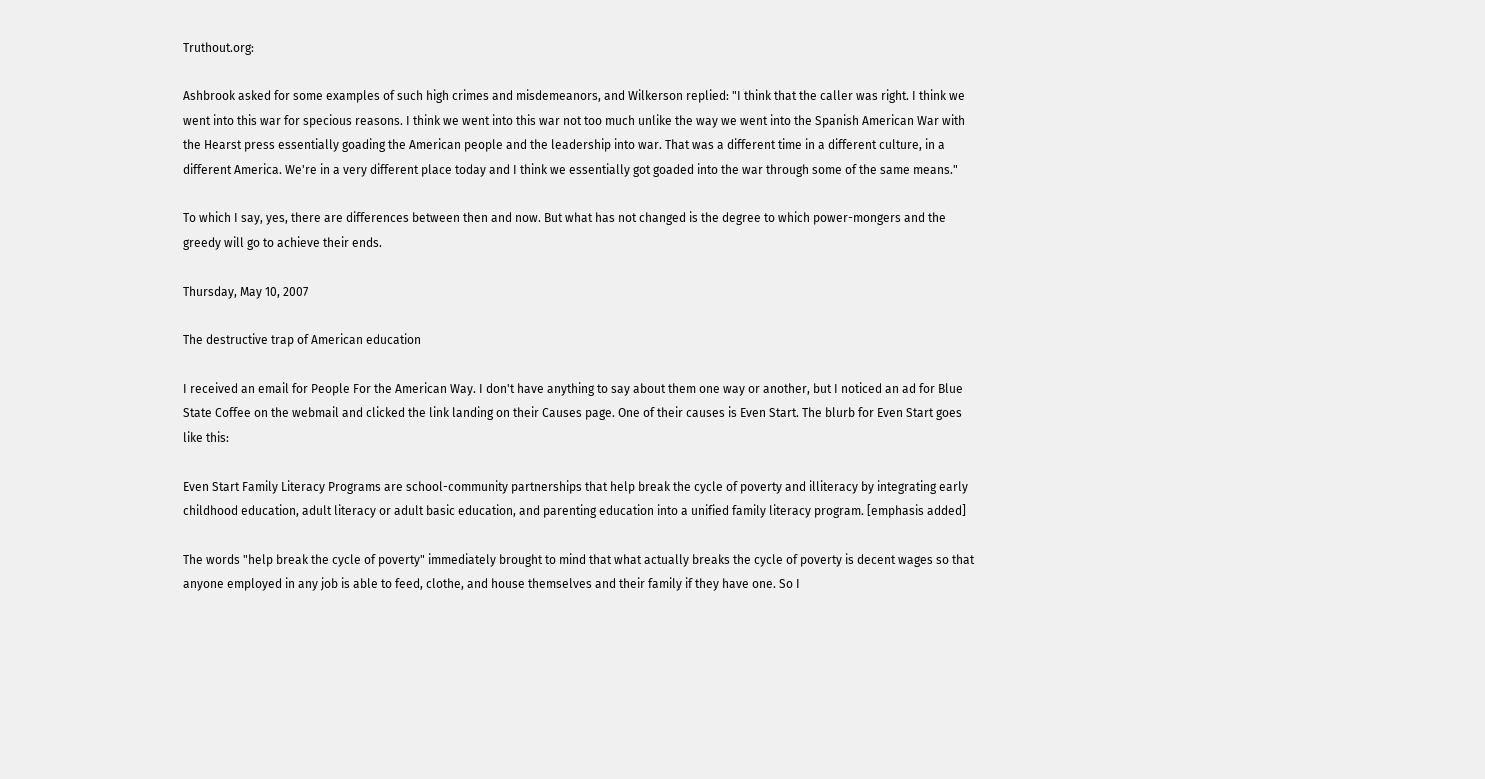Truthout.org:

Ashbrook asked for some examples of such high crimes and misdemeanors, and Wilkerson replied: "I think that the caller was right. I think we went into this war for specious reasons. I think we went into this war not too much unlike the way we went into the Spanish American War with the Hearst press essentially goading the American people and the leadership into war. That was a different time in a different culture, in a different America. We're in a very different place today and I think we essentially got goaded into the war through some of the same means."

To which I say, yes, there are differences between then and now. But what has not changed is the degree to which power-mongers and the greedy will go to achieve their ends.

Thursday, May 10, 2007

The destructive trap of American education

I received an email for People For the American Way. I don't have anything to say about them one way or another, but I noticed an ad for Blue State Coffee on the webmail and clicked the link landing on their Causes page. One of their causes is Even Start. The blurb for Even Start goes like this:

Even Start Family Literacy Programs are school-community partnerships that help break the cycle of poverty and illiteracy by integrating early childhood education, adult literacy or adult basic education, and parenting education into a unified family literacy program. [emphasis added]

The words "help break the cycle of poverty" immediately brought to mind that what actually breaks the cycle of poverty is decent wages so that anyone employed in any job is able to feed, clothe, and house themselves and their family if they have one. So I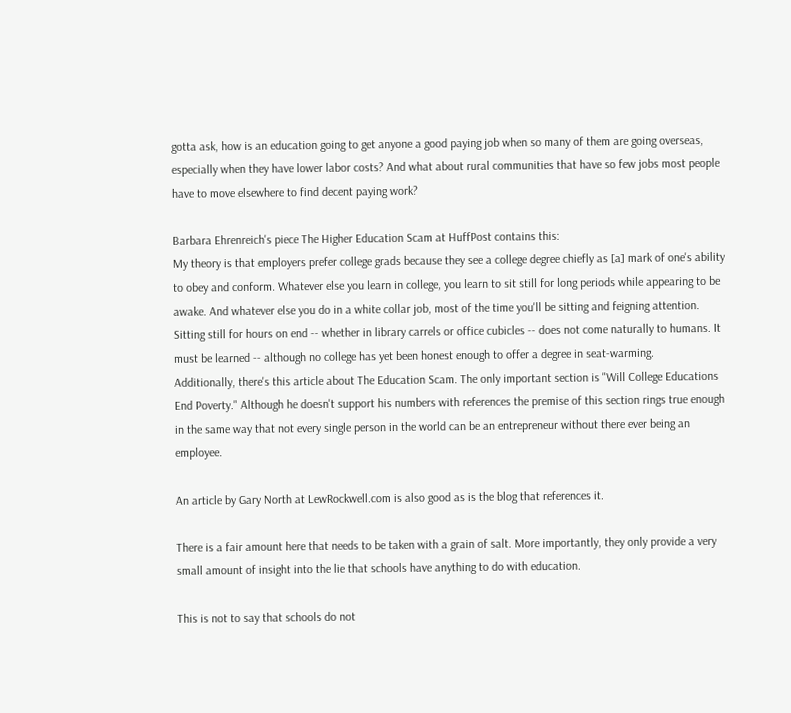gotta ask, how is an education going to get anyone a good paying job when so many of them are going overseas, especially when they have lower labor costs? And what about rural communities that have so few jobs most people have to move elsewhere to find decent paying work?

Barbara Ehrenreich's piece The Higher Education Scam at HuffPost contains this:
My theory is that employers prefer college grads because they see a college degree chiefly as [a] mark of one's ability to obey and conform. Whatever else you learn in college, you learn to sit still for long periods while appearing to be awake. And whatever else you do in a white collar job, most of the time you'll be sitting and feigning attention. Sitting still for hours on end -- whether in library carrels or office cubicles -- does not come naturally to humans. It must be learned -- although no college has yet been honest enough to offer a degree in seat-warming.
Additionally, there's this article about The Education Scam. The only important section is "Will College Educations End Poverty." Although he doesn't support his numbers with references the premise of this section rings true enough in the same way that not every single person in the world can be an entrepreneur without there ever being an employee.

An article by Gary North at LewRockwell.com is also good as is the blog that references it.

There is a fair amount here that needs to be taken with a grain of salt. More importantly, they only provide a very small amount of insight into the lie that schools have anything to do with education.

This is not to say that schools do not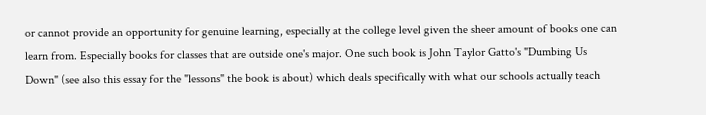or cannot provide an opportunity for genuine learning, especially at the college level given the sheer amount of books one can learn from. Especially books for classes that are outside one's major. One such book is John Taylor Gatto's "Dumbing Us Down" (see also this essay for the "lessons" the book is about) which deals specifically with what our schools actually teach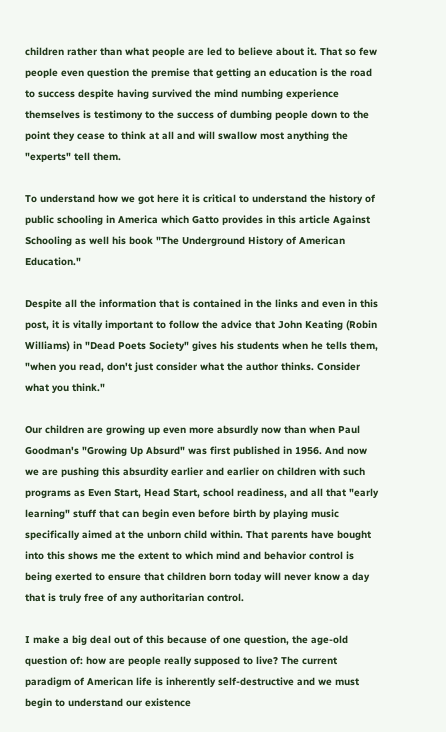children rather than what people are led to believe about it. That so few people even question the premise that getting an education is the road to success despite having survived the mind numbing experience themselves is testimony to the success of dumbing people down to the point they cease to think at all and will swallow most anything the "experts" tell them.

To understand how we got here it is critical to understand the history of public schooling in America which Gatto provides in this article Against Schooling as well his book "The Underground History of American Education."

Despite all the information that is contained in the links and even in this post, it is vitally important to follow the advice that John Keating (Robin Williams) in "Dead Poets Society" gives his students when he tells them, "when you read, don't just consider what the author thinks. Consider what you think."

Our children are growing up even more absurdly now than when Paul Goodman's "Growing Up Absurd" was first published in 1956. And now we are pushing this absurdity earlier and earlier on children with such programs as Even Start, Head Start, school readiness, and all that "early learning" stuff that can begin even before birth by playing music specifically aimed at the unborn child within. That parents have bought into this shows me the extent to which mind and behavior control is being exerted to ensure that children born today will never know a day that is truly free of any authoritarian control.

I make a big deal out of this because of one question, the age-old question of: how are people really supposed to live? The current paradigm of American life is inherently self-destructive and we must begin to understand our existence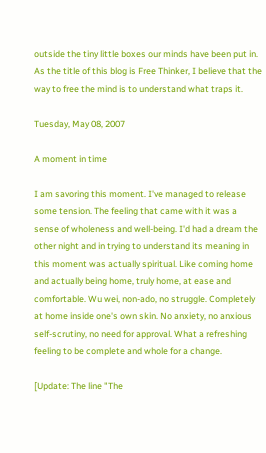outside the tiny little boxes our minds have been put in. As the title of this blog is Free Thinker, I believe that the way to free the mind is to understand what traps it.

Tuesday, May 08, 2007

A moment in time

I am savoring this moment. I've managed to release some tension. The feeling that came with it was a sense of wholeness and well-being. I'd had a dream the other night and in trying to understand its meaning in this moment was actually spiritual. Like coming home and actually being home, truly home, at ease and comfortable. Wu wei, non-ado, no struggle. Completely at home inside one's own skin. No anxiety, no anxious self-scrutiny, no need for approval. What a refreshing feeling to be complete and whole for a change.

[Update: The line "The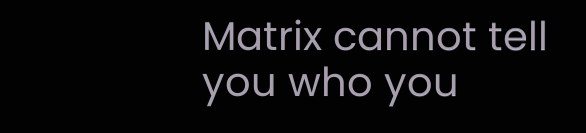Matrix cannot tell you who you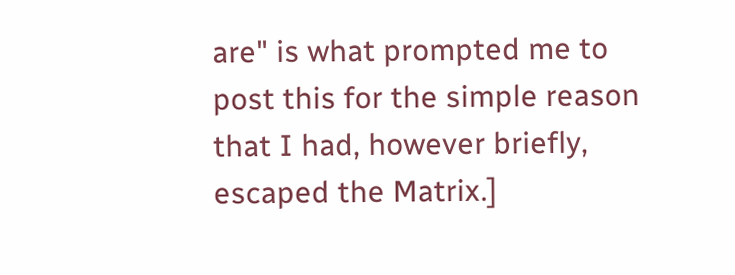are" is what prompted me to post this for the simple reason that I had, however briefly, escaped the Matrix.]